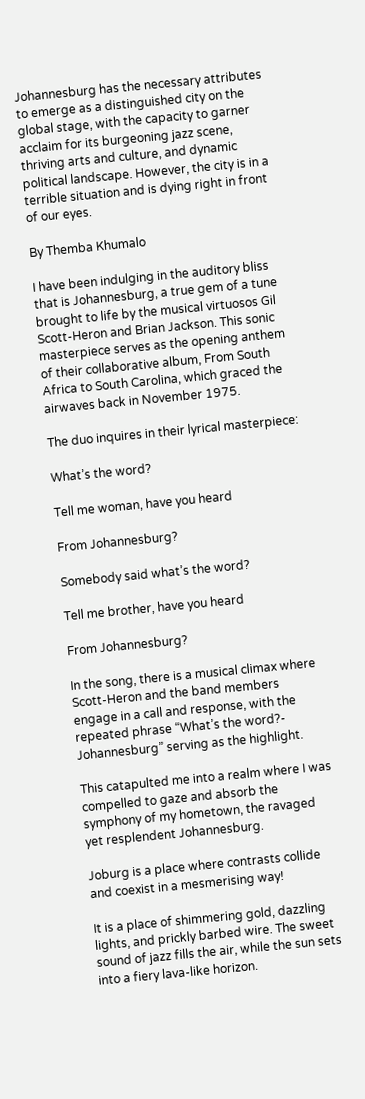Johannesburg has the necessary attributes to emerge as a distinguished city on the global stage, with the capacity to garner acclaim for its burgeoning jazz scene, thriving arts and culture, and dynamic political landscape. However, the city is in a terrible situation and is dying right in front of our eyes.

By Themba Khumalo

I have been indulging in the auditory bliss that is Johannesburg, a true gem of a tune brought to life by the musical virtuosos Gil Scott-Heron and Brian Jackson. This sonic masterpiece serves as the opening anthem of their collaborative album, From South Africa to South Carolina, which graced the airwaves back in November 1975.

The duo inquires in their lyrical masterpiece:

What’s the word?

Tell me woman, have you heard

From Johannesburg?

Somebody said what’s the word?

Tell me brother, have you heard

From Johannesburg?

In the song, there is a musical climax where Scott-Heron and the band members engage in a call and response, with the repeated phrase “What’s the word?- Johannesburg” serving as the highlight.

This catapulted me into a realm where I was compelled to gaze and absorb the symphony of my hometown, the ravaged yet resplendent Johannesburg.

Joburg is a place where contrasts collide and coexist in a mesmerising way!

It is a place of shimmering gold, dazzling lights, and prickly barbed wire. The sweet sound of jazz fills the air, while the sun sets into a fiery lava-like horizon.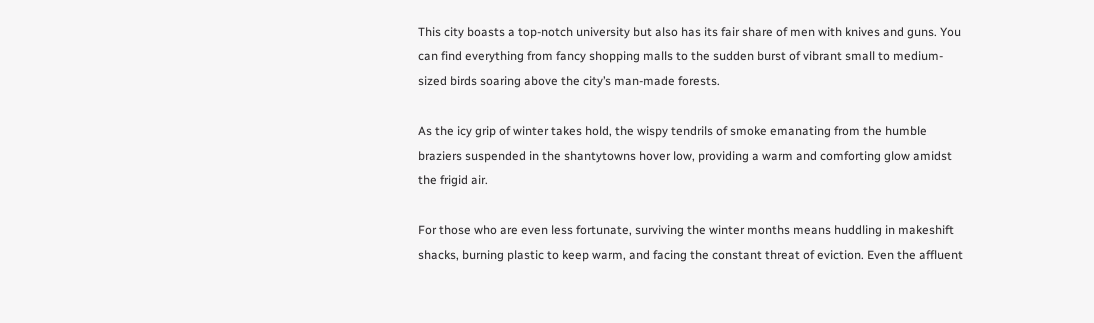This city boasts a top-notch university but also has its fair share of men with knives and guns. You can find everything from fancy shopping malls to the sudden burst of vibrant small to medium-sized birds soaring above the city’s man-made forests.

As the icy grip of winter takes hold, the wispy tendrils of smoke emanating from the humble braziers suspended in the shantytowns hover low, providing a warm and comforting glow amidst the frigid air.

For those who are even less fortunate, surviving the winter months means huddling in makeshift shacks, burning plastic to keep warm, and facing the constant threat of eviction. Even the affluent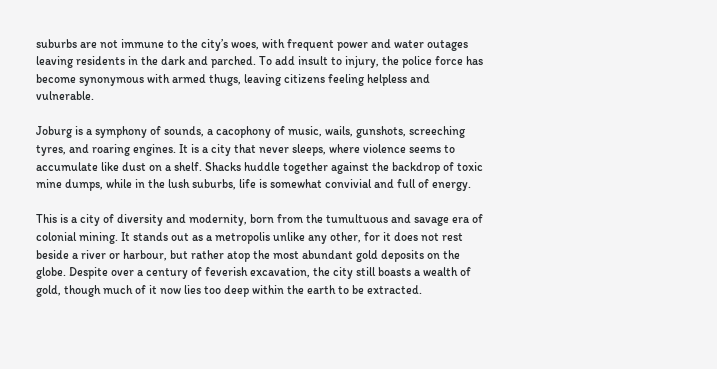suburbs are not immune to the city’s woes, with frequent power and water outages leaving residents in the dark and parched. To add insult to injury, the police force has become synonymous with armed thugs, leaving citizens feeling helpless and vulnerable.

Joburg is a symphony of sounds, a cacophony of music, wails, gunshots, screeching tyres, and roaring engines. It is a city that never sleeps, where violence seems to accumulate like dust on a shelf. Shacks huddle together against the backdrop of toxic mine dumps, while in the lush suburbs, life is somewhat convivial and full of energy.

This is a city of diversity and modernity, born from the tumultuous and savage era of colonial mining. It stands out as a metropolis unlike any other, for it does not rest beside a river or harbour, but rather atop the most abundant gold deposits on the globe. Despite over a century of feverish excavation, the city still boasts a wealth of gold, though much of it now lies too deep within the earth to be extracted.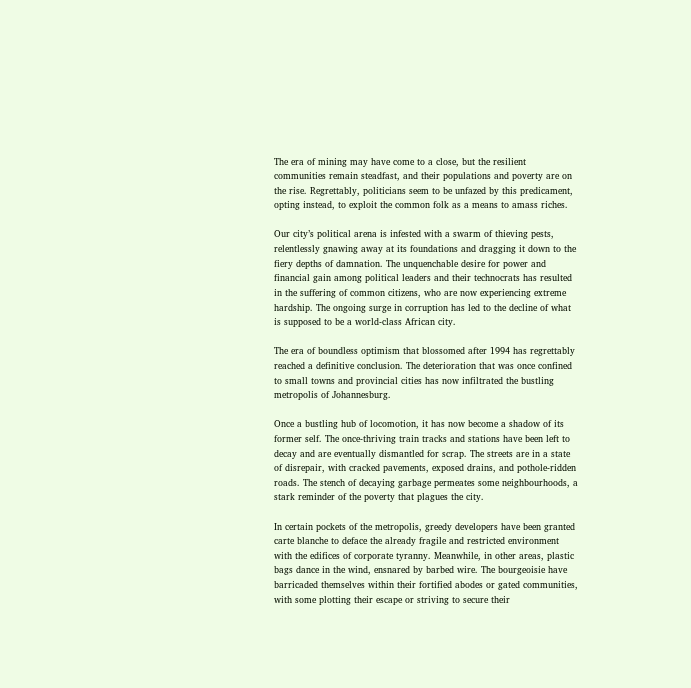The era of mining may have come to a close, but the resilient communities remain steadfast, and their populations and poverty are on the rise. Regrettably, politicians seem to be unfazed by this predicament, opting instead, to exploit the common folk as a means to amass riches.

Our city’s political arena is infested with a swarm of thieving pests, relentlessly gnawing away at its foundations and dragging it down to the fiery depths of damnation. The unquenchable desire for power and financial gain among political leaders and their technocrats has resulted in the suffering of common citizens, who are now experiencing extreme hardship. The ongoing surge in corruption has led to the decline of what is supposed to be a world-class African city.

The era of boundless optimism that blossomed after 1994 has regrettably reached a definitive conclusion. The deterioration that was once confined to small towns and provincial cities has now infiltrated the bustling metropolis of Johannesburg.

Once a bustling hub of locomotion, it has now become a shadow of its former self. The once-thriving train tracks and stations have been left to decay and are eventually dismantled for scrap. The streets are in a state of disrepair, with cracked pavements, exposed drains, and pothole-ridden roads. The stench of decaying garbage permeates some neighbourhoods, a stark reminder of the poverty that plagues the city.

In certain pockets of the metropolis, greedy developers have been granted carte blanche to deface the already fragile and restricted environment with the edifices of corporate tyranny. Meanwhile, in other areas, plastic bags dance in the wind, ensnared by barbed wire. The bourgeoisie have barricaded themselves within their fortified abodes or gated communities, with some plotting their escape or striving to secure their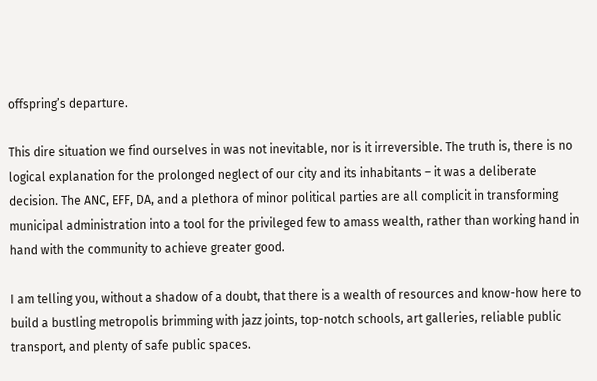offspring’s departure.

This dire situation we find ourselves in was not inevitable, nor is it irreversible. The truth is, there is no logical explanation for the prolonged neglect of our city and its inhabitants – it was a deliberate decision. The ANC, EFF, DA, and a plethora of minor political parties are all complicit in transforming municipal administration into a tool for the privileged few to amass wealth, rather than working hand in hand with the community to achieve greater good.

I am telling you, without a shadow of a doubt, that there is a wealth of resources and know-how here to build a bustling metropolis brimming with jazz joints, top-notch schools, art galleries, reliable public transport, and plenty of safe public spaces.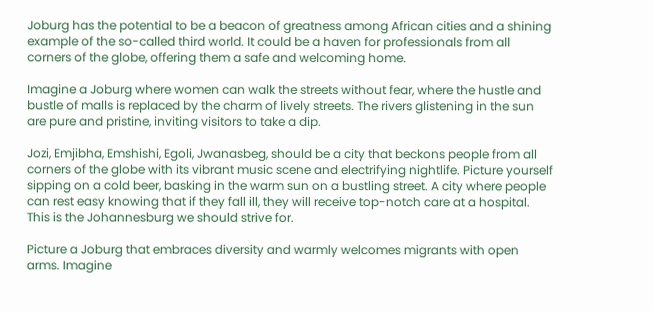Joburg has the potential to be a beacon of greatness among African cities and a shining example of the so-called third world. It could be a haven for professionals from all corners of the globe, offering them a safe and welcoming home.

Imagine a Joburg where women can walk the streets without fear, where the hustle and bustle of malls is replaced by the charm of lively streets. The rivers glistening in the sun are pure and pristine, inviting visitors to take a dip.

Jozi, Emjibha, Emshishi, Egoli, Jwanasbeg, should be a city that beckons people from all corners of the globe with its vibrant music scene and electrifying nightlife. Picture yourself sipping on a cold beer, basking in the warm sun on a bustling street. A city where people can rest easy knowing that if they fall ill, they will receive top-notch care at a hospital. This is the Johannesburg we should strive for.

Picture a Joburg that embraces diversity and warmly welcomes migrants with open arms. Imagine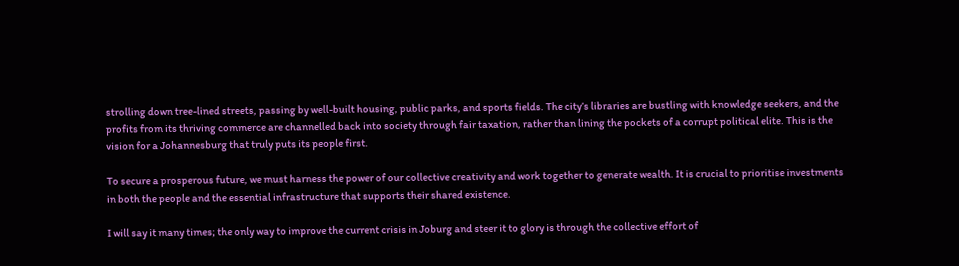strolling down tree-lined streets, passing by well-built housing, public parks, and sports fields. The city’s libraries are bustling with knowledge seekers, and the profits from its thriving commerce are channelled back into society through fair taxation, rather than lining the pockets of a corrupt political elite. This is the vision for a Johannesburg that truly puts its people first.

To secure a prosperous future, we must harness the power of our collective creativity and work together to generate wealth. It is crucial to prioritise investments in both the people and the essential infrastructure that supports their shared existence.

I will say it many times; the only way to improve the current crisis in Joburg and steer it to glory is through the collective effort of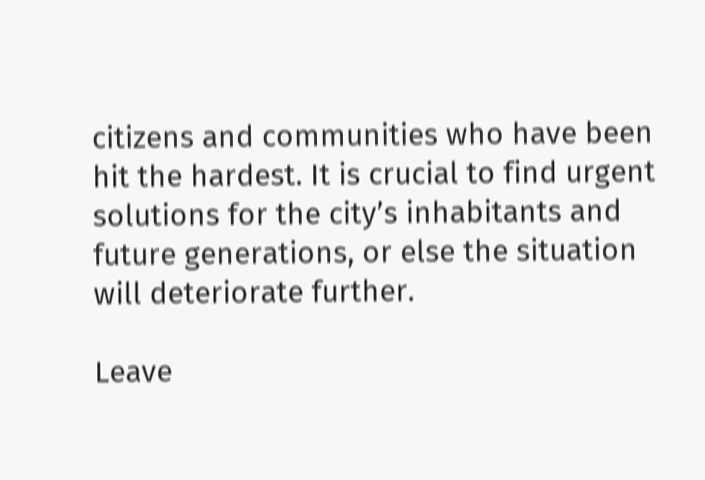citizens and communities who have been hit the hardest. It is crucial to find urgent solutions for the city’s inhabitants and future generations, or else the situation will deteriorate further.

Leave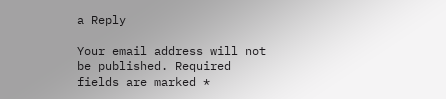a Reply

Your email address will not be published. Required fields are marked *